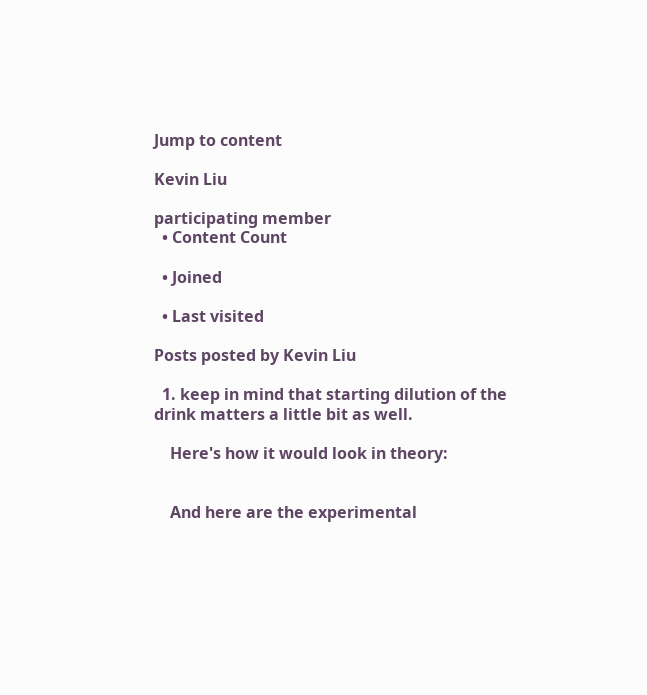Jump to content

Kevin Liu

participating member
  • Content Count

  • Joined

  • Last visited

Posts posted by Kevin Liu

  1. keep in mind that starting dilution of the drink matters a little bit as well.

    Here's how it would look in theory:


    And here are the experimental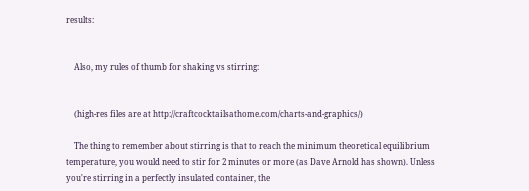results:


    Also, my rules of thumb for shaking vs stirring:


    (high-res files are at http://craftcocktailsathome.com/charts-and-graphics/)

    The thing to remember about stirring is that to reach the minimum theoretical equilibrium temperature, you would need to stir for 2 minutes or more (as Dave Arnold has shown). Unless you're stirring in a perfectly insulated container, the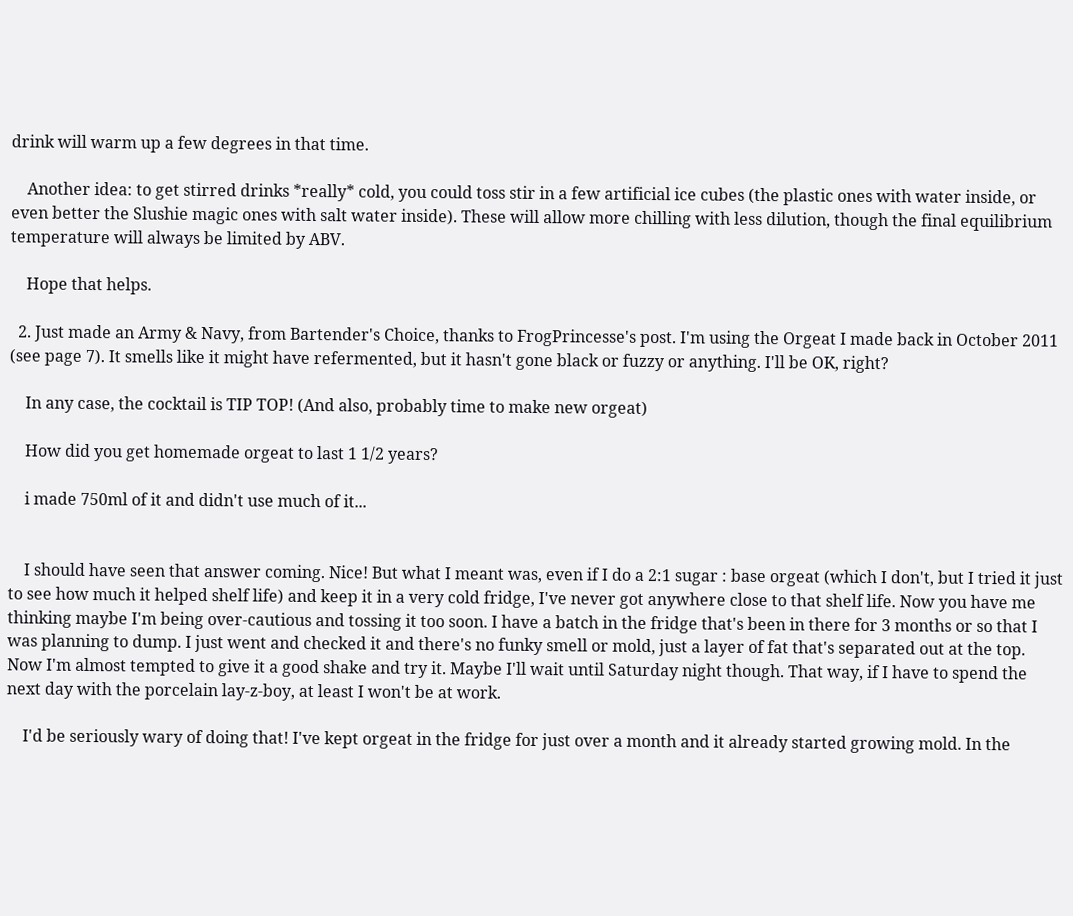drink will warm up a few degrees in that time.

    Another idea: to get stirred drinks *really* cold, you could toss stir in a few artificial ice cubes (the plastic ones with water inside, or even better the Slushie magic ones with salt water inside). These will allow more chilling with less dilution, though the final equilibrium temperature will always be limited by ABV.

    Hope that helps.

  2. Just made an Army & Navy, from Bartender's Choice, thanks to FrogPrincesse's post. I'm using the Orgeat I made back in October 2011 (see page 7). It smells like it might have refermented, but it hasn't gone black or fuzzy or anything. I'll be OK, right?

    In any case, the cocktail is TIP TOP! (And also, probably time to make new orgeat)

    How did you get homemade orgeat to last 1 1/2 years?

    i made 750ml of it and didn't use much of it...


    I should have seen that answer coming. Nice! But what I meant was, even if I do a 2:1 sugar : base orgeat (which I don't, but I tried it just to see how much it helped shelf life) and keep it in a very cold fridge, I've never got anywhere close to that shelf life. Now you have me thinking maybe I'm being over-cautious and tossing it too soon. I have a batch in the fridge that's been in there for 3 months or so that I was planning to dump. I just went and checked it and there's no funky smell or mold, just a layer of fat that's separated out at the top. Now I'm almost tempted to give it a good shake and try it. Maybe I'll wait until Saturday night though. That way, if I have to spend the next day with the porcelain lay-z-boy, at least I won't be at work.

    I'd be seriously wary of doing that! I've kept orgeat in the fridge for just over a month and it already started growing mold. In the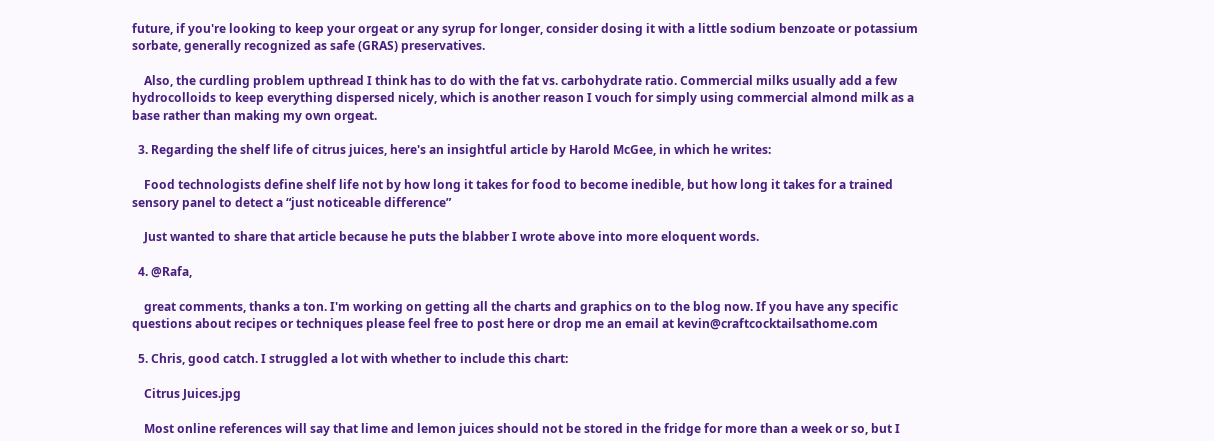future, if you're looking to keep your orgeat or any syrup for longer, consider dosing it with a little sodium benzoate or potassium sorbate, generally recognized as safe (GRAS) preservatives.

    Also, the curdling problem upthread I think has to do with the fat vs. carbohydrate ratio. Commercial milks usually add a few hydrocolloids to keep everything dispersed nicely, which is another reason I vouch for simply using commercial almond milk as a base rather than making my own orgeat.

  3. Regarding the shelf life of citrus juices, here's an insightful article by Harold McGee, in which he writes:

    Food technologists define shelf life not by how long it takes for food to become inedible, but how long it takes for a trained sensory panel to detect a “just noticeable difference”

    Just wanted to share that article because he puts the blabber I wrote above into more eloquent words.

  4. @Rafa,

    great comments, thanks a ton. I'm working on getting all the charts and graphics on to the blog now. If you have any specific questions about recipes or techniques please feel free to post here or drop me an email at kevin@craftcocktailsathome.com

  5. Chris, good catch. I struggled a lot with whether to include this chart:

    Citrus Juices.jpg

    Most online references will say that lime and lemon juices should not be stored in the fridge for more than a week or so, but I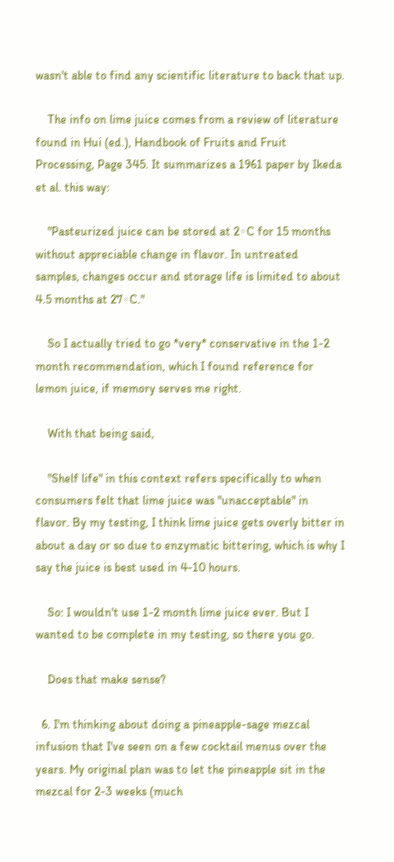wasn't able to find any scientific literature to back that up.

    The info on lime juice comes from a review of literature found in Hui (ed.), Handbook of Fruits and Fruit Processing, Page 345. It summarizes a 1961 paper by Ikeda et al. this way:

    "Pasteurized juice can be stored at 2◦C for 15 months without appreciable change in flavor. In untreated samples, changes occur and storage life is limited to about 4.5 months at 27◦C."

    So I actually tried to go *very* conservative in the 1-2 month recommendation, which I found reference for lemon juice, if memory serves me right.

    With that being said,

    "Shelf life" in this context refers specifically to when consumers felt that lime juice was "unacceptable" in flavor. By my testing, I think lime juice gets overly bitter in about a day or so due to enzymatic bittering, which is why I say the juice is best used in 4-10 hours.

    So: I wouldn't use 1-2 month lime juice ever. But I wanted to be complete in my testing, so there you go.

    Does that make sense?

  6. I'm thinking about doing a pineapple-sage mezcal infusion that I've seen on a few cocktail menus over the years. My original plan was to let the pineapple sit in the mezcal for 2-3 weeks (much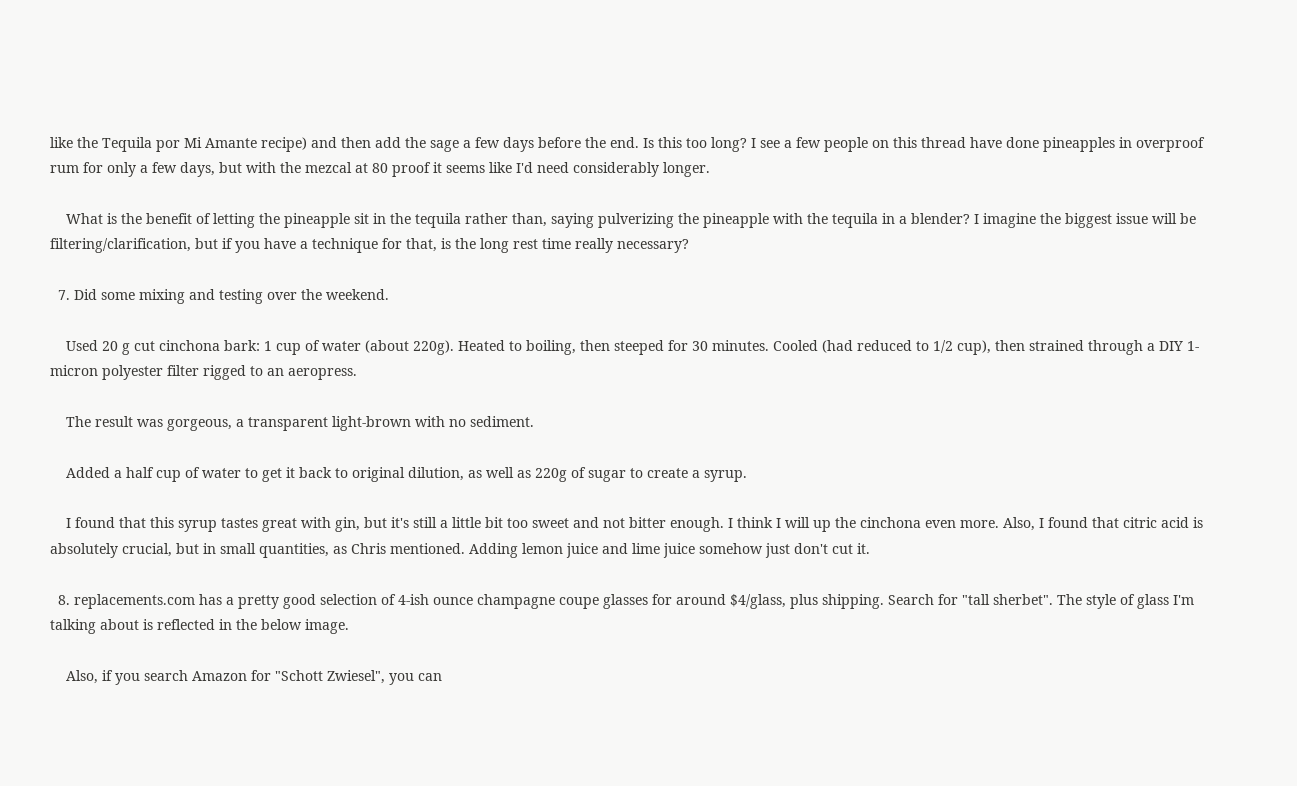like the Tequila por Mi Amante recipe) and then add the sage a few days before the end. Is this too long? I see a few people on this thread have done pineapples in overproof rum for only a few days, but with the mezcal at 80 proof it seems like I'd need considerably longer.

    What is the benefit of letting the pineapple sit in the tequila rather than, saying pulverizing the pineapple with the tequila in a blender? I imagine the biggest issue will be filtering/clarification, but if you have a technique for that, is the long rest time really necessary?

  7. Did some mixing and testing over the weekend.

    Used 20 g cut cinchona bark: 1 cup of water (about 220g). Heated to boiling, then steeped for 30 minutes. Cooled (had reduced to 1/2 cup), then strained through a DIY 1-micron polyester filter rigged to an aeropress.

    The result was gorgeous, a transparent light-brown with no sediment.

    Added a half cup of water to get it back to original dilution, as well as 220g of sugar to create a syrup.

    I found that this syrup tastes great with gin, but it's still a little bit too sweet and not bitter enough. I think I will up the cinchona even more. Also, I found that citric acid is absolutely crucial, but in small quantities, as Chris mentioned. Adding lemon juice and lime juice somehow just don't cut it.

  8. replacements.com has a pretty good selection of 4-ish ounce champagne coupe glasses for around $4/glass, plus shipping. Search for "tall sherbet". The style of glass I'm talking about is reflected in the below image.

    Also, if you search Amazon for "Schott Zwiesel", you can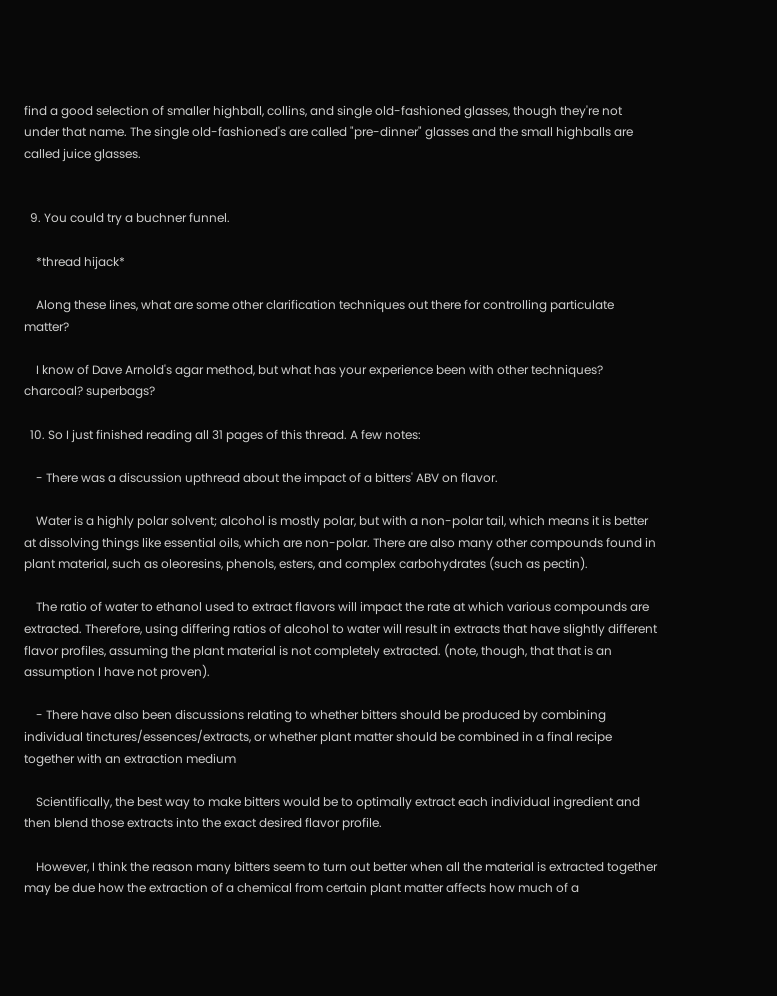find a good selection of smaller highball, collins, and single old-fashioned glasses, though they're not under that name. The single old-fashioned's are called "pre-dinner" glasses and the small highballs are called juice glasses.


  9. You could try a buchner funnel.

    *thread hijack*

    Along these lines, what are some other clarification techniques out there for controlling particulate matter?

    I know of Dave Arnold's agar method, but what has your experience been with other techniques? charcoal? superbags?

  10. So I just finished reading all 31 pages of this thread. A few notes:

    - There was a discussion upthread about the impact of a bitters' ABV on flavor.

    Water is a highly polar solvent; alcohol is mostly polar, but with a non-polar tail, which means it is better at dissolving things like essential oils, which are non-polar. There are also many other compounds found in plant material, such as oleoresins, phenols, esters, and complex carbohydrates (such as pectin).

    The ratio of water to ethanol used to extract flavors will impact the rate at which various compounds are extracted. Therefore, using differing ratios of alcohol to water will result in extracts that have slightly different flavor profiles, assuming the plant material is not completely extracted. (note, though, that that is an assumption I have not proven).

    - There have also been discussions relating to whether bitters should be produced by combining individual tinctures/essences/extracts, or whether plant matter should be combined in a final recipe together with an extraction medium

    Scientifically, the best way to make bitters would be to optimally extract each individual ingredient and then blend those extracts into the exact desired flavor profile.

    However, I think the reason many bitters seem to turn out better when all the material is extracted together may be due how the extraction of a chemical from certain plant matter affects how much of a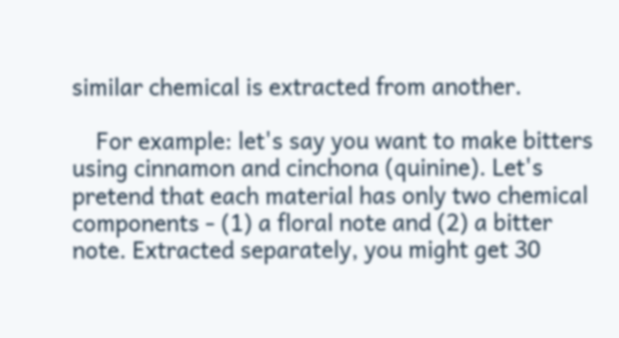similar chemical is extracted from another.

    For example: let's say you want to make bitters using cinnamon and cinchona (quinine). Let's pretend that each material has only two chemical components - (1) a floral note and (2) a bitter note. Extracted separately, you might get 30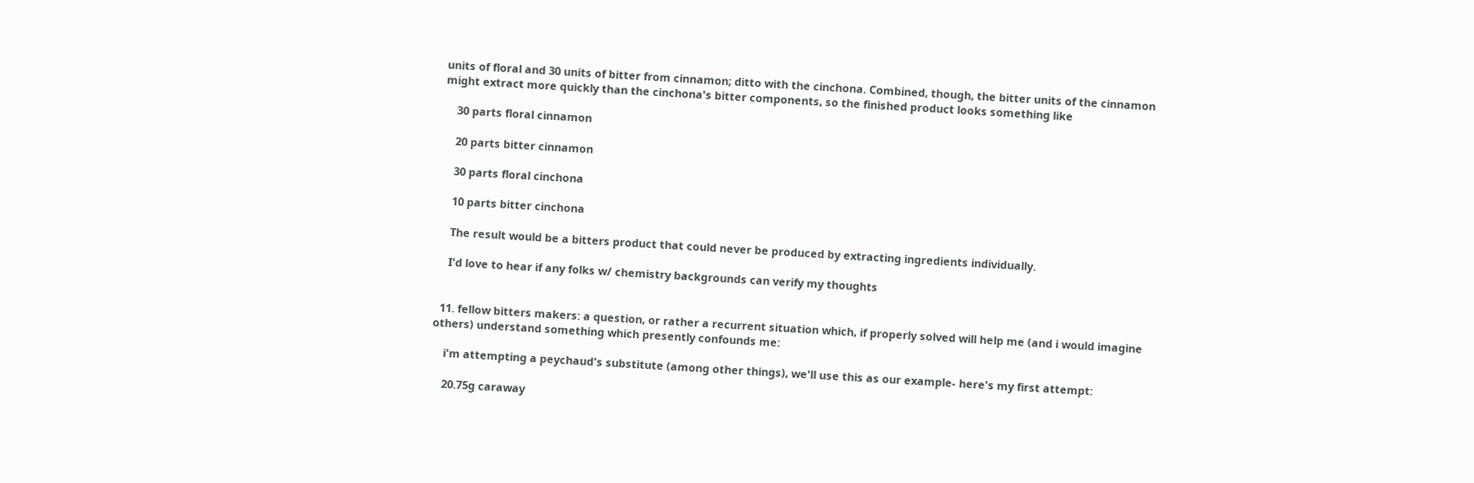units of floral and 30 units of bitter from cinnamon; ditto with the cinchona. Combined, though, the bitter units of the cinnamon might extract more quickly than the cinchona's bitter components, so the finished product looks something like

    30 parts floral cinnamon

    20 parts bitter cinnamon

    30 parts floral cinchona

    10 parts bitter cinchona

    The result would be a bitters product that could never be produced by extracting ingredients individually.

    I'd love to hear if any folks w/ chemistry backgrounds can verify my thoughts


  11. fellow bitters makers: a question, or rather a recurrent situation which, if properly solved will help me (and i would imagine others) understand something which presently confounds me:

    i'm attempting a peychaud's substitute (among other things), we'll use this as our example- here's my first attempt:

    20.75g caraway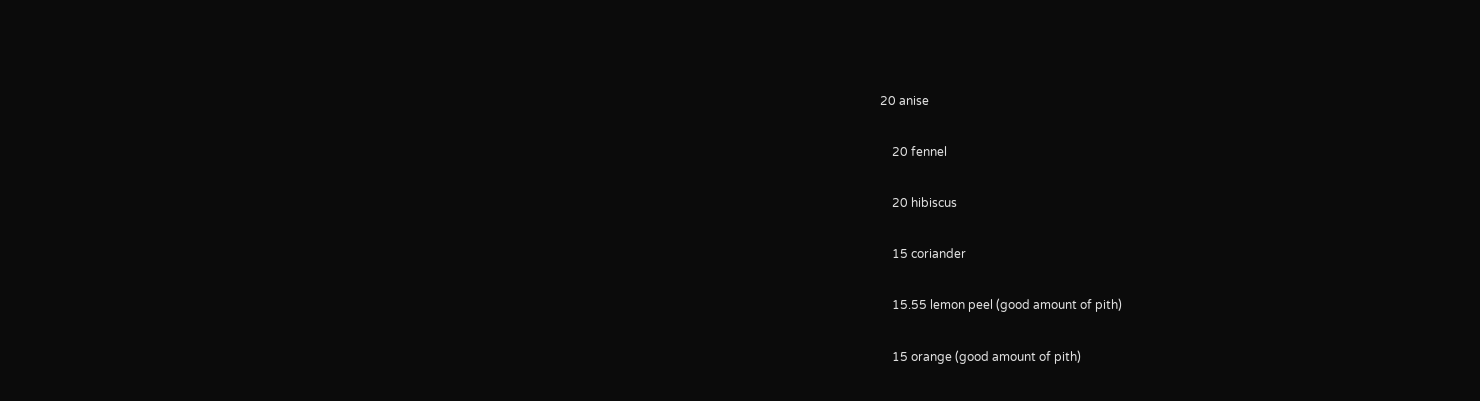20 anise

    20 fennel

    20 hibiscus

    15 coriander

    15.55 lemon peel (good amount of pith)

    15 orange (good amount of pith)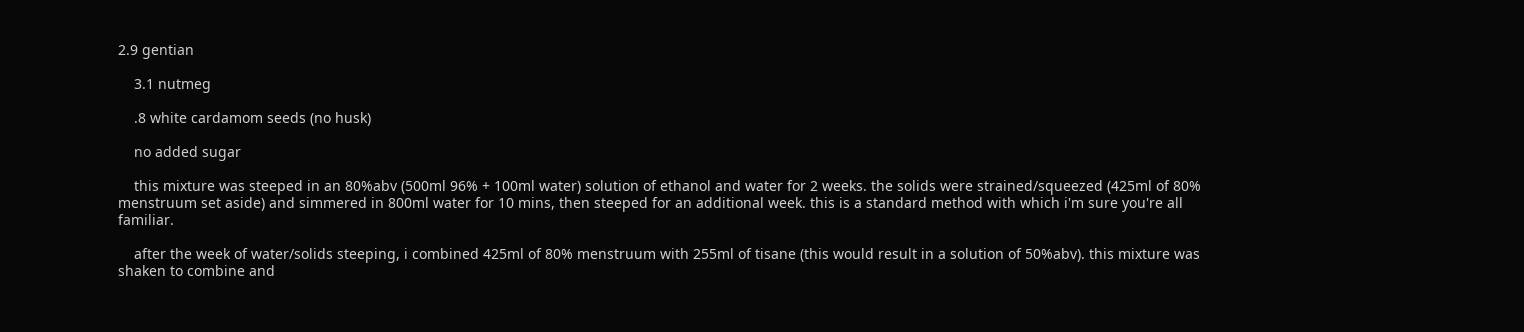2.9 gentian

    3.1 nutmeg

    .8 white cardamom seeds (no husk)

    no added sugar

    this mixture was steeped in an 80%abv (500ml 96% + 100ml water) solution of ethanol and water for 2 weeks. the solids were strained/squeezed (425ml of 80% menstruum set aside) and simmered in 800ml water for 10 mins, then steeped for an additional week. this is a standard method with which i'm sure you're all familiar.

    after the week of water/solids steeping, i combined 425ml of 80% menstruum with 255ml of tisane (this would result in a solution of 50%abv). this mixture was shaken to combine and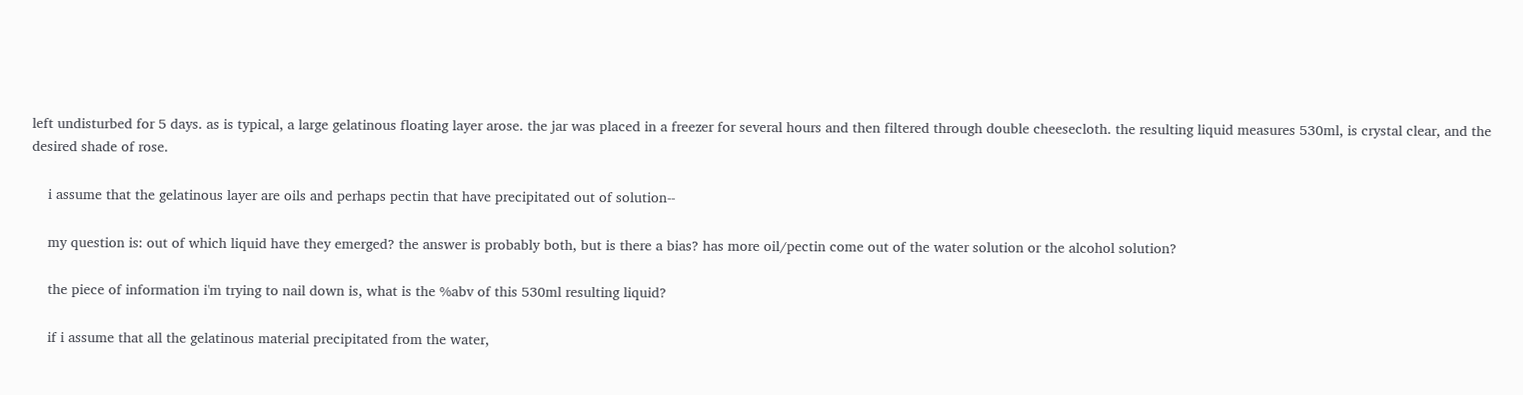left undisturbed for 5 days. as is typical, a large gelatinous floating layer arose. the jar was placed in a freezer for several hours and then filtered through double cheesecloth. the resulting liquid measures 530ml, is crystal clear, and the desired shade of rose.

    i assume that the gelatinous layer are oils and perhaps pectin that have precipitated out of solution--

    my question is: out of which liquid have they emerged? the answer is probably both, but is there a bias? has more oil/pectin come out of the water solution or the alcohol solution?

    the piece of information i'm trying to nail down is, what is the %abv of this 530ml resulting liquid?

    if i assume that all the gelatinous material precipitated from the water,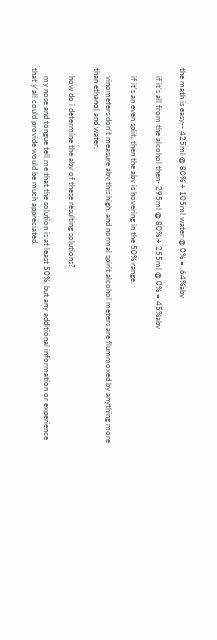the math is easy-- 425ml @ 80% + 105ml water @ 0% = .64%abv

    if it's all from the alcohol then- 295ml @ 80% + 255ml @ 0% = 45%abv

    if it's an even split, then the abv is hovering in the 50% range.

    vinometers don't measure abv this high, and normal spirit alcohol meters are flummoxed by anything more than ethanol and water.

    how do i determine the abv of these resulting solutions?

    my nose and tongue tell me that the solution is at least 50%, but any additional information or experience that y'all could provide would be much appreciated.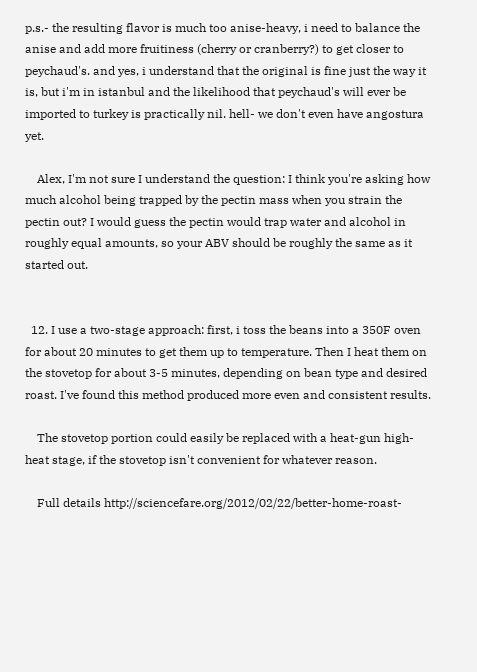p.s.- the resulting flavor is much too anise-heavy, i need to balance the anise and add more fruitiness (cherry or cranberry?) to get closer to peychaud's. and yes, i understand that the original is fine just the way it is, but i'm in istanbul and the likelihood that peychaud's will ever be imported to turkey is practically nil. hell- we don't even have angostura yet.

    Alex, I'm not sure I understand the question: I think you're asking how much alcohol being trapped by the pectin mass when you strain the pectin out? I would guess the pectin would trap water and alcohol in roughly equal amounts, so your ABV should be roughly the same as it started out.


  12. I use a two-stage approach: first, i toss the beans into a 350F oven for about 20 minutes to get them up to temperature. Then I heat them on the stovetop for about 3-5 minutes, depending on bean type and desired roast. I've found this method produced more even and consistent results.

    The stovetop portion could easily be replaced with a heat-gun high-heat stage, if the stovetop isn't convenient for whatever reason.

    Full details http://sciencefare.org/2012/02/22/better-home-roast-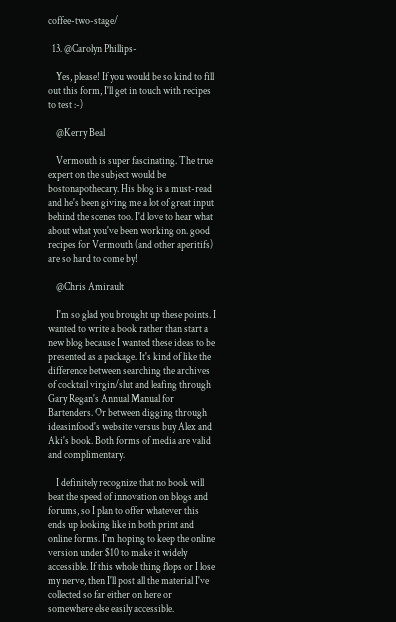coffee-two-stage/

  13. @Carolyn Phillips-

    Yes, please! If you would be so kind to fill out this form, I'll get in touch with recipes to test :-)

    @Kerry Beal

    Vermouth is super fascinating. The true expert on the subject would be bostonapothecary. His blog is a must-read and he's been giving me a lot of great input behind the scenes too. I'd love to hear what about what you've been working on. good recipes for Vermouth (and other aperitifs) are so hard to come by!

    @Chris Amirault

    I'm so glad you brought up these points. I wanted to write a book rather than start a new blog because I wanted these ideas to be presented as a package. It's kind of like the difference between searching the archives of cocktail virgin/slut and leafing through Gary Regan's Annual Manual for Bartenders. Or between digging through ideasinfood's website versus buy Alex and Aki's book. Both forms of media are valid and complimentary.

    I definitely recognize that no book will beat the speed of innovation on blogs and forums, so I plan to offer whatever this ends up looking like in both print and online forms. I'm hoping to keep the online version under $10 to make it widely accessible. If this whole thing flops or I lose my nerve, then I'll post all the material I've collected so far either on here or somewhere else easily accessible.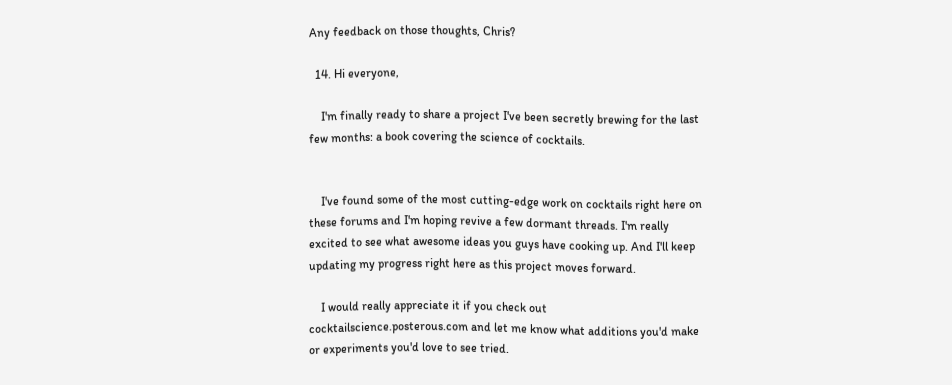Any feedback on those thoughts, Chris?

  14. Hi everyone,

    I'm finally ready to share a project I've been secretly brewing for the last few months: a book covering the science of cocktails.


    I've found some of the most cutting-edge work on cocktails right here on these forums and I'm hoping revive a few dormant threads. I'm really excited to see what awesome ideas you guys have cooking up. And I'll keep updating my progress right here as this project moves forward.

    I would really appreciate it if you check out cocktailscience.posterous.com and let me know what additions you'd make or experiments you'd love to see tried.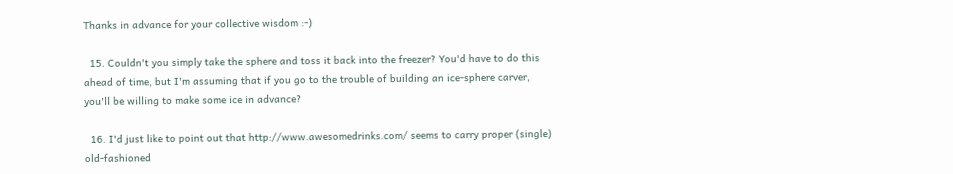Thanks in advance for your collective wisdom :-)

  15. Couldn't you simply take the sphere and toss it back into the freezer? You'd have to do this ahead of time, but I'm assuming that if you go to the trouble of building an ice-sphere carver, you'll be willing to make some ice in advance?

  16. I'd just like to point out that http://www.awesomedrinks.com/ seems to carry proper (single) old-fashioned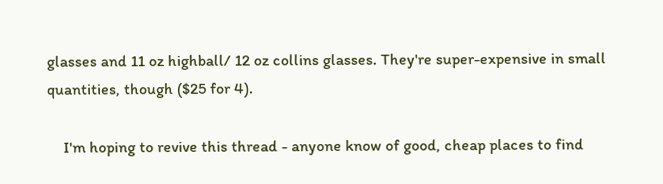glasses and 11 oz highball/ 12 oz collins glasses. They're super-expensive in small quantities, though ($25 for 4).

    I'm hoping to revive this thread - anyone know of good, cheap places to find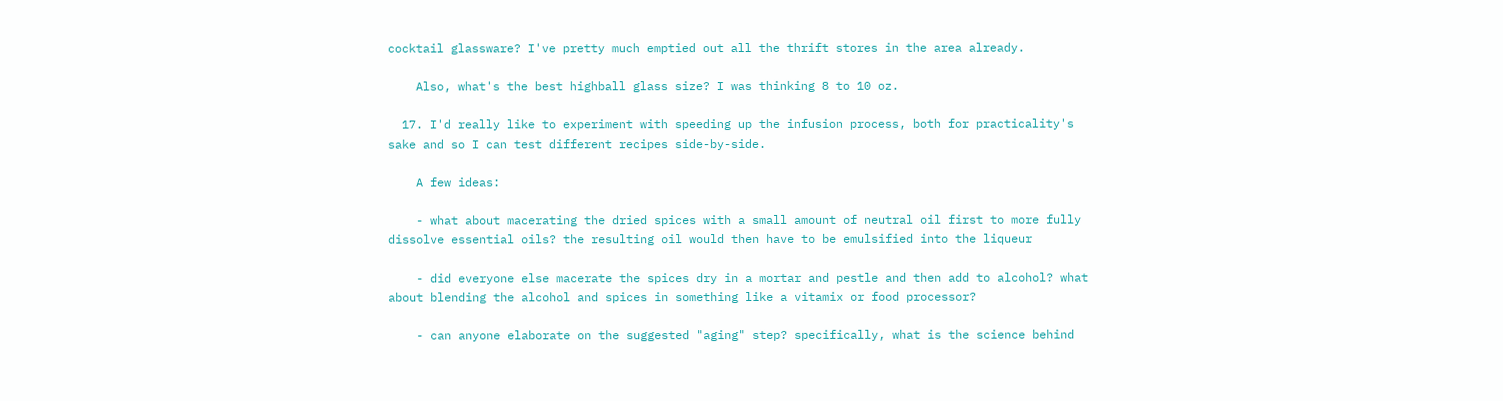cocktail glassware? I've pretty much emptied out all the thrift stores in the area already.

    Also, what's the best highball glass size? I was thinking 8 to 10 oz.

  17. I'd really like to experiment with speeding up the infusion process, both for practicality's sake and so I can test different recipes side-by-side.

    A few ideas:

    - what about macerating the dried spices with a small amount of neutral oil first to more fully dissolve essential oils? the resulting oil would then have to be emulsified into the liqueur

    - did everyone else macerate the spices dry in a mortar and pestle and then add to alcohol? what about blending the alcohol and spices in something like a vitamix or food processor?

    - can anyone elaborate on the suggested "aging" step? specifically, what is the science behind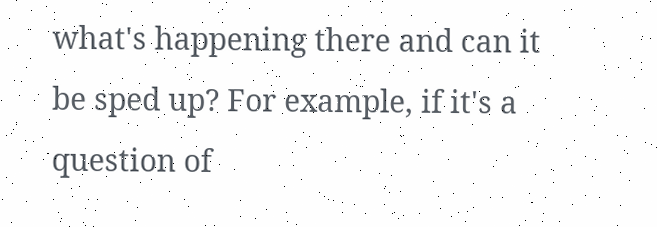what's happening there and can it be sped up? For example, if it's a question of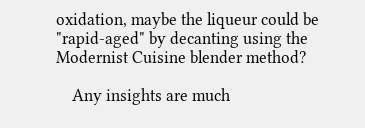oxidation, maybe the liqueur could be "rapid-aged" by decanting using the Modernist Cuisine blender method?

    Any insights are much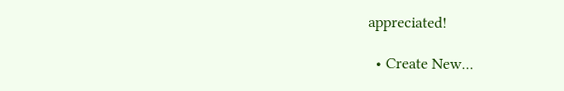appreciated!

  • Create New...